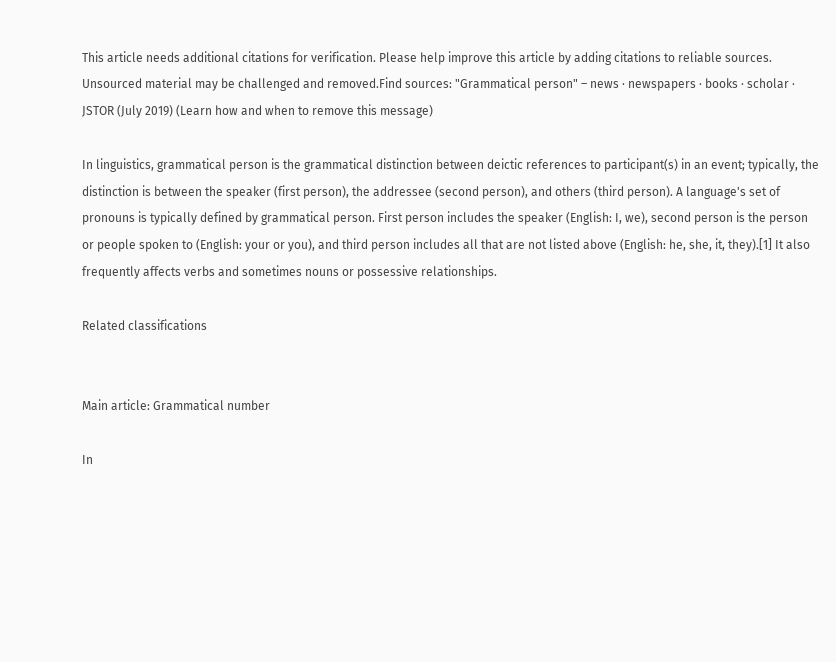This article needs additional citations for verification. Please help improve this article by adding citations to reliable sources. Unsourced material may be challenged and removed.Find sources: "Grammatical person" – news · newspapers · books · scholar · JSTOR (July 2019) (Learn how and when to remove this message)

In linguistics, grammatical person is the grammatical distinction between deictic references to participant(s) in an event; typically, the distinction is between the speaker (first person), the addressee (second person), and others (third person). A language's set of pronouns is typically defined by grammatical person. First person includes the speaker (English: I, we), second person is the person or people spoken to (English: your or you), and third person includes all that are not listed above (English: he, she, it, they).[1] It also frequently affects verbs and sometimes nouns or possessive relationships.

Related classifications


Main article: Grammatical number

In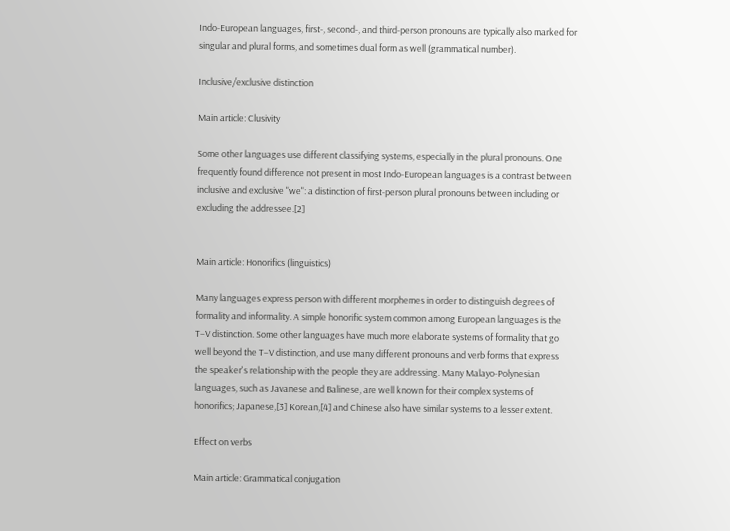Indo-European languages, first-, second-, and third-person pronouns are typically also marked for singular and plural forms, and sometimes dual form as well (grammatical number).

Inclusive/exclusive distinction

Main article: Clusivity

Some other languages use different classifying systems, especially in the plural pronouns. One frequently found difference not present in most Indo-European languages is a contrast between inclusive and exclusive "we": a distinction of first-person plural pronouns between including or excluding the addressee.[2]


Main article: Honorifics (linguistics)

Many languages express person with different morphemes in order to distinguish degrees of formality and informality. A simple honorific system common among European languages is the T–V distinction. Some other languages have much more elaborate systems of formality that go well beyond the T–V distinction, and use many different pronouns and verb forms that express the speaker's relationship with the people they are addressing. Many Malayo-Polynesian languages, such as Javanese and Balinese, are well known for their complex systems of honorifics; Japanese,[3] Korean,[4] and Chinese also have similar systems to a lesser extent.

Effect on verbs

Main article: Grammatical conjugation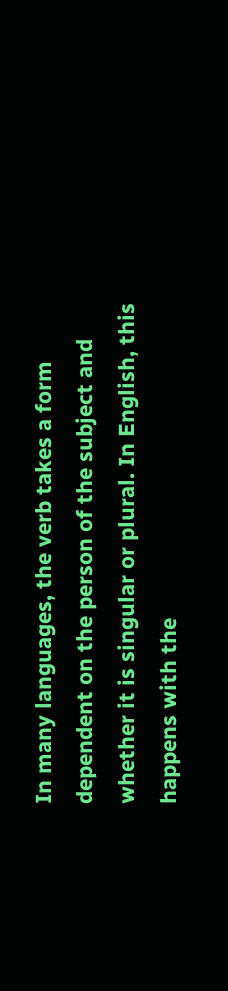In many languages, the verb takes a form dependent on the person of the subject and whether it is singular or plural. In English, this happens with the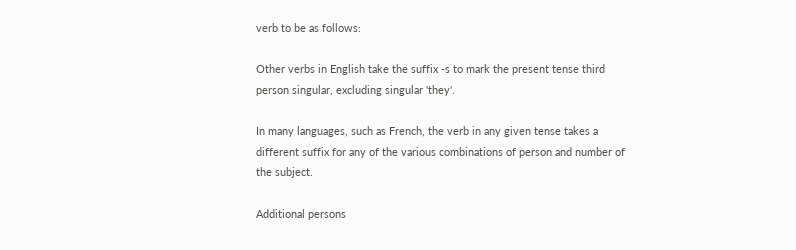verb to be as follows:

Other verbs in English take the suffix -s to mark the present tense third person singular, excluding singular 'they'.

In many languages, such as French, the verb in any given tense takes a different suffix for any of the various combinations of person and number of the subject.

Additional persons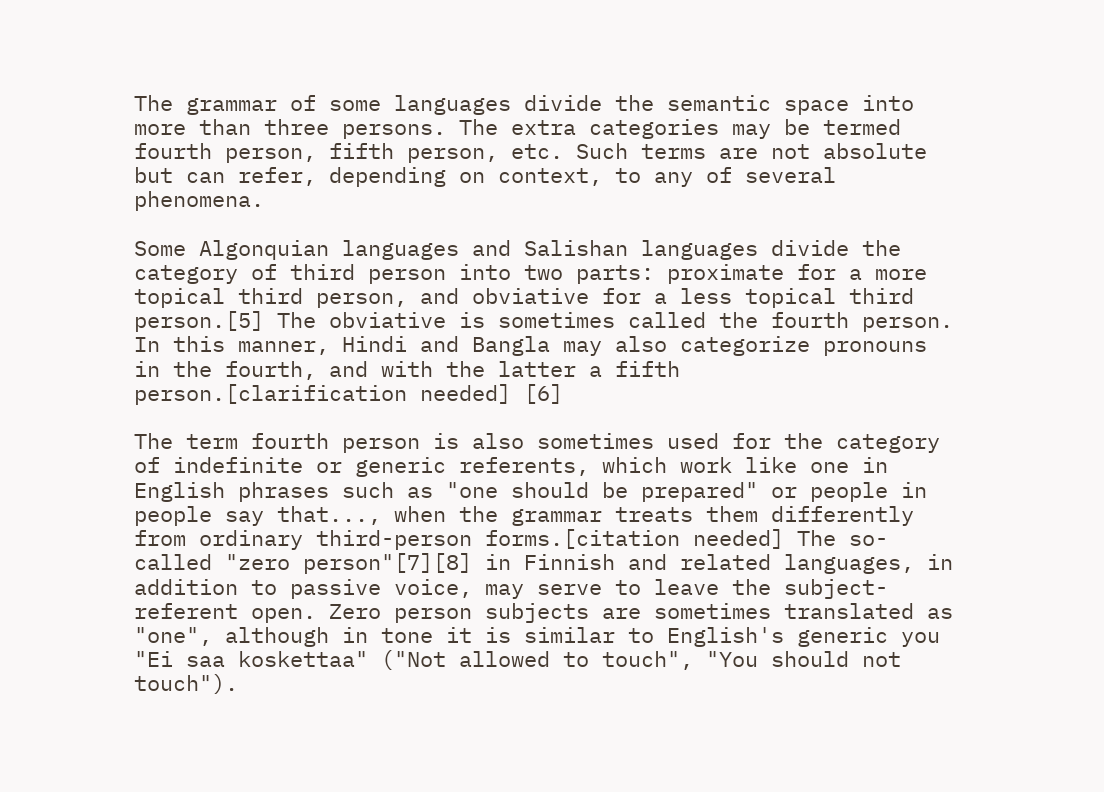The grammar of some languages divide the semantic space into more than three persons. The extra categories may be termed fourth person, fifth person, etc. Such terms are not absolute but can refer, depending on context, to any of several phenomena.

Some Algonquian languages and Salishan languages divide the category of third person into two parts: proximate for a more topical third person, and obviative for a less topical third person.[5] The obviative is sometimes called the fourth person. In this manner, Hindi and Bangla may also categorize pronouns in the fourth, and with the latter a fifth person.[clarification needed] [6]

The term fourth person is also sometimes used for the category of indefinite or generic referents, which work like one in English phrases such as "one should be prepared" or people in people say that..., when the grammar treats them differently from ordinary third-person forms.[citation needed] The so-called "zero person"[7][8] in Finnish and related languages, in addition to passive voice, may serve to leave the subject-referent open. Zero person subjects are sometimes translated as "one", although in tone it is similar to English's generic you "Ei saa koskettaa" ("Not allowed to touch", "You should not touch").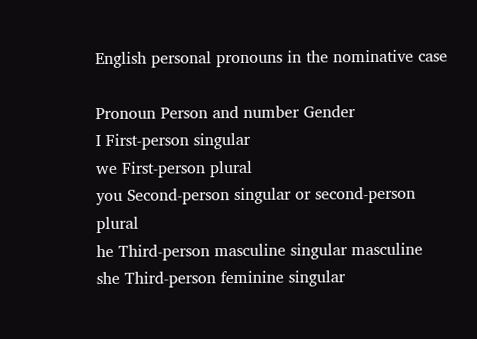English personal pronouns in the nominative case

Pronoun Person and number Gender
I First-person singular
we First-person plural
you Second-person singular or second-person plural
he Third-person masculine singular masculine
she Third-person feminine singular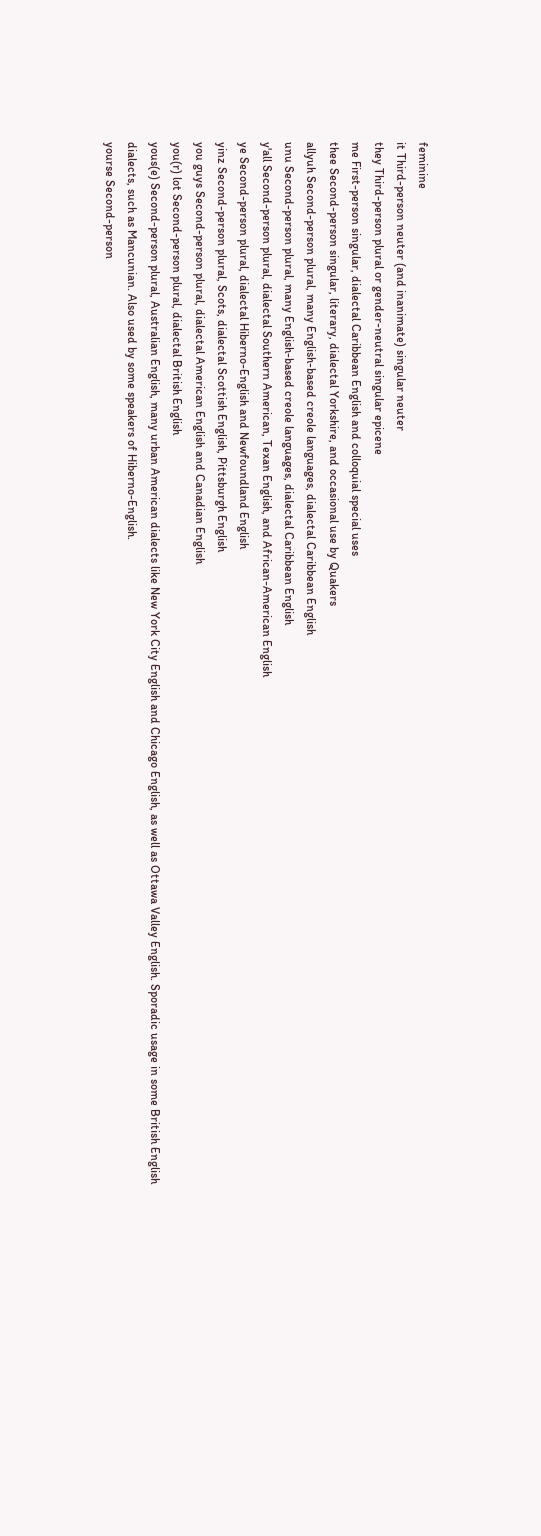feminine
it Third-person neuter (and inanimate) singular neuter
they Third-person plural or gender-neutral singular epicene
me First-person singular, dialectal Caribbean English and colloquial special uses
thee Second-person singular, literary, dialectal Yorkshire, and occasional use by Quakers
allyuh Second-person plural, many English-based creole languages, dialectal Caribbean English
unu Second-person plural, many English-based creole languages, dialectal Caribbean English
y'all Second-person plural, dialectal Southern American, Texan English, and African-American English
ye Second-person plural, dialectal Hiberno-English and Newfoundland English
yinz Second-person plural, Scots, dialectal Scottish English, Pittsburgh English
you guys Second-person plural, dialectal American English and Canadian English
you(r) lot Second-person plural, dialectal British English
yous(e) Second-person plural, Australian English, many urban American dialects like New York City English and Chicago English, as well as Ottawa Valley English. Sporadic usage in some British English dialects, such as Mancunian. Also used by some speakers of Hiberno-English.
yourse Second-person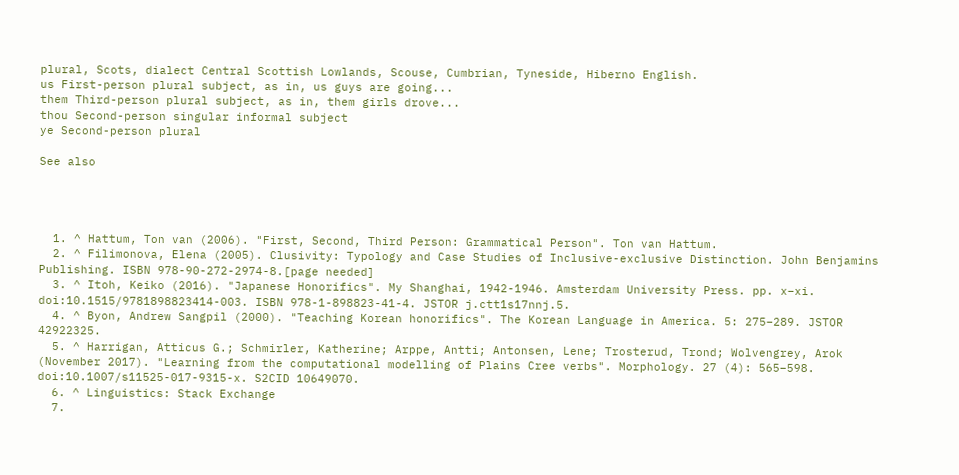plural, Scots, dialect Central Scottish Lowlands, Scouse, Cumbrian, Tyneside, Hiberno English.
us First-person plural subject, as in, us guys are going...
them Third-person plural subject, as in, them girls drove...
thou Second-person singular informal subject
ye Second-person plural

See also




  1. ^ Hattum, Ton van (2006). "First, Second, Third Person: Grammatical Person". Ton van Hattum.
  2. ^ Filimonova, Elena (2005). Clusivity: Typology and Case Studies of Inclusive-exclusive Distinction. John Benjamins Publishing. ISBN 978-90-272-2974-8.[page needed]
  3. ^ Itoh, Keiko (2016). "Japanese Honorifics". My Shanghai, 1942-1946. Amsterdam University Press. pp. x–xi. doi:10.1515/9781898823414-003. ISBN 978-1-898823-41-4. JSTOR j.ctt1s17nnj.5.
  4. ^ Byon, Andrew Sangpil (2000). "Teaching Korean honorifics". The Korean Language in America. 5: 275–289. JSTOR 42922325.
  5. ^ Harrigan, Atticus G.; Schmirler, Katherine; Arppe, Antti; Antonsen, Lene; Trosterud, Trond; Wolvengrey, Arok (November 2017). "Learning from the computational modelling of Plains Cree verbs". Morphology. 27 (4): 565–598. doi:10.1007/s11525-017-9315-x. S2CID 10649070.
  6. ^ Linguistics: Stack Exchange
  7.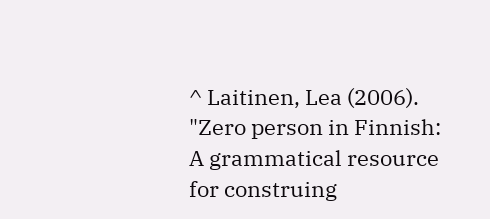^ Laitinen, Lea (2006). "Zero person in Finnish: A grammatical resource for construing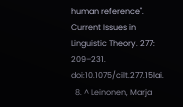human reference". Current Issues in Linguistic Theory. 277: 209–231. doi:10.1075/cilt.277.15lai.
  8. ^ Leinonen, Marja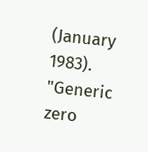(January 1983). "Generic zero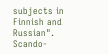subjects in Finnish and Russian". Scando-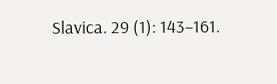Slavica. 29 (1): 143–161.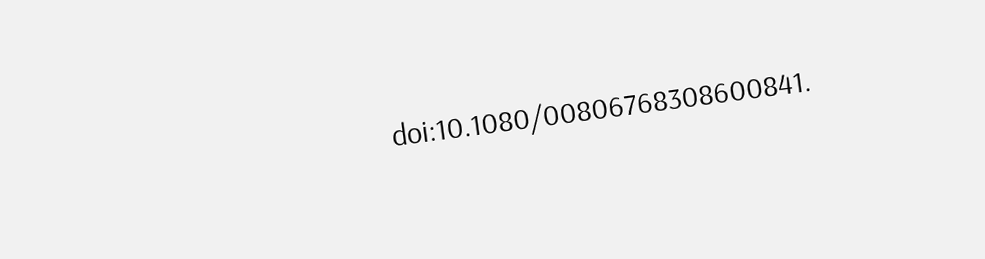doi:10.1080/00806768308600841.